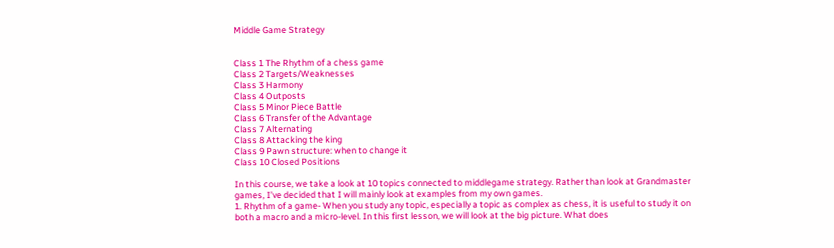Middle Game Strategy


Class 1 The Rhythm of a chess game
Class 2 Targets/Weaknesses
Class 3 Harmony
Class 4 Outposts
Class 5 Minor Piece Battle
Class 6 Transfer of the Advantage
Class 7 Alternating
Class 8 Attacking the king
Class 9 Pawn structure: when to change it
Class 10 Closed Positions

In this course, we take a look at 10 topics connected to middlegame strategy. Rather than look at Grandmaster games, I’ve decided that I will mainly look at examples from my own games.
1. Rhythm of a game- When you study any topic, especially a topic as complex as chess, it is useful to study it on both a macro and a micro-level. In this first lesson, we will look at the big picture. What does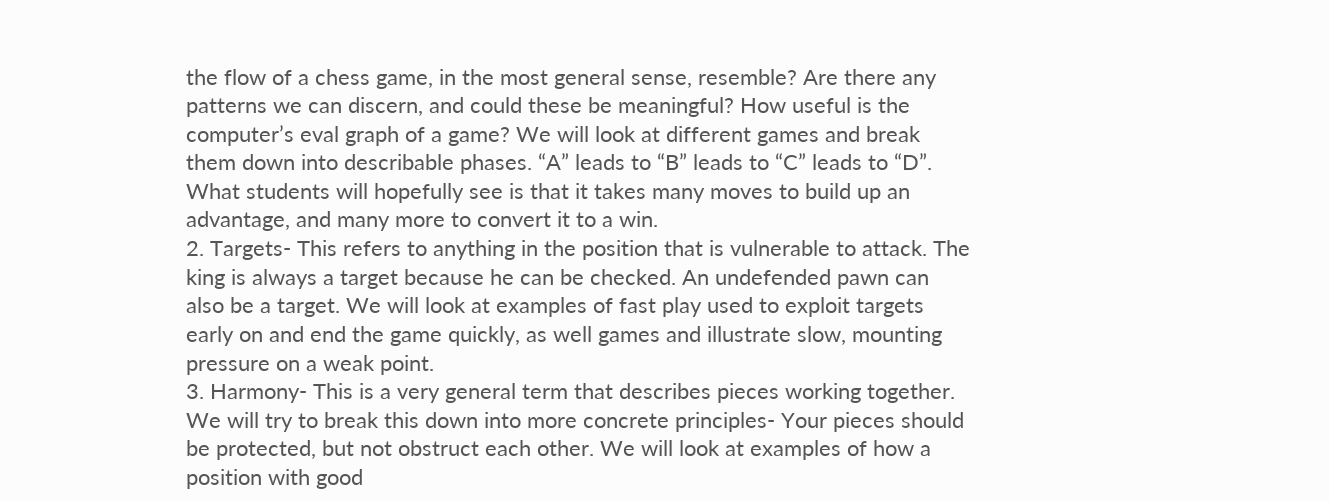the flow of a chess game, in the most general sense, resemble? Are there any patterns we can discern, and could these be meaningful? How useful is the computer’s eval graph of a game? We will look at different games and break them down into describable phases. “A” leads to “B” leads to “C” leads to “D”. What students will hopefully see is that it takes many moves to build up an advantage, and many more to convert it to a win.
2. Targets- This refers to anything in the position that is vulnerable to attack. The king is always a target because he can be checked. An undefended pawn can also be a target. We will look at examples of fast play used to exploit targets early on and end the game quickly, as well games and illustrate slow, mounting pressure on a weak point.
3. Harmony- This is a very general term that describes pieces working together. We will try to break this down into more concrete principles- Your pieces should be protected, but not obstruct each other. We will look at examples of how a position with good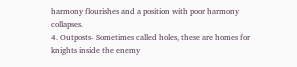harmony flourishes and a position with poor harmony collapses.
4. Outposts- Sometimes called holes, these are homes for knights inside the enemy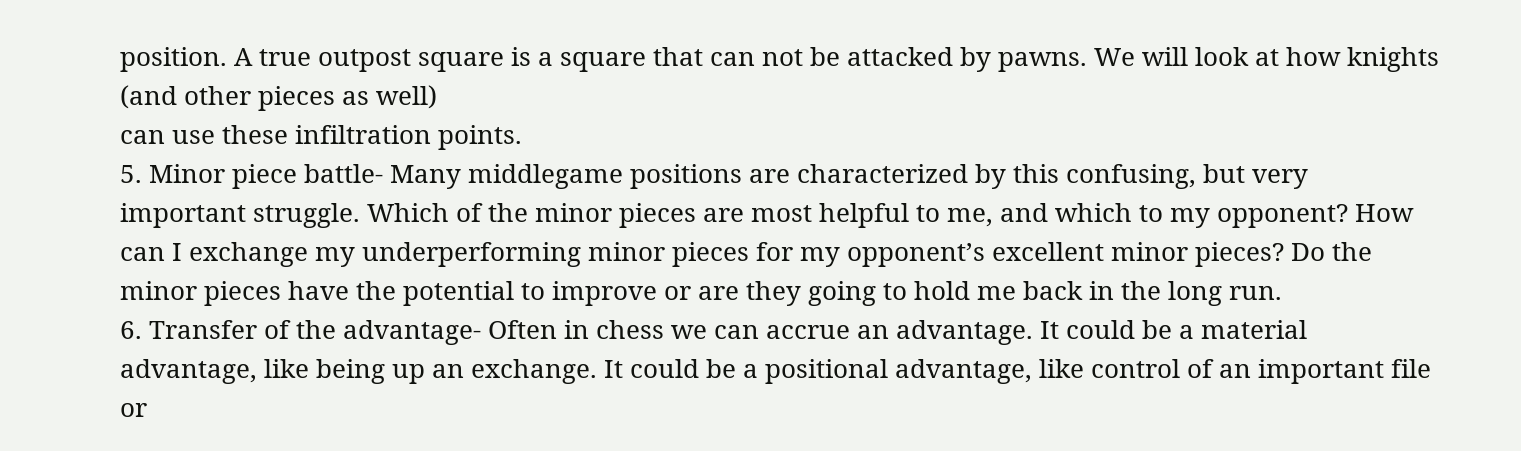position. A true outpost square is a square that can not be attacked by pawns. We will look at how knights (and other pieces as well)
can use these infiltration points.
5. Minor piece battle- Many middlegame positions are characterized by this confusing, but very important struggle. Which of the minor pieces are most helpful to me, and which to my opponent? How can I exchange my underperforming minor pieces for my opponent’s excellent minor pieces? Do the minor pieces have the potential to improve or are they going to hold me back in the long run.
6. Transfer of the advantage- Often in chess we can accrue an advantage. It could be a material advantage, like being up an exchange. It could be a positional advantage, like control of an important file or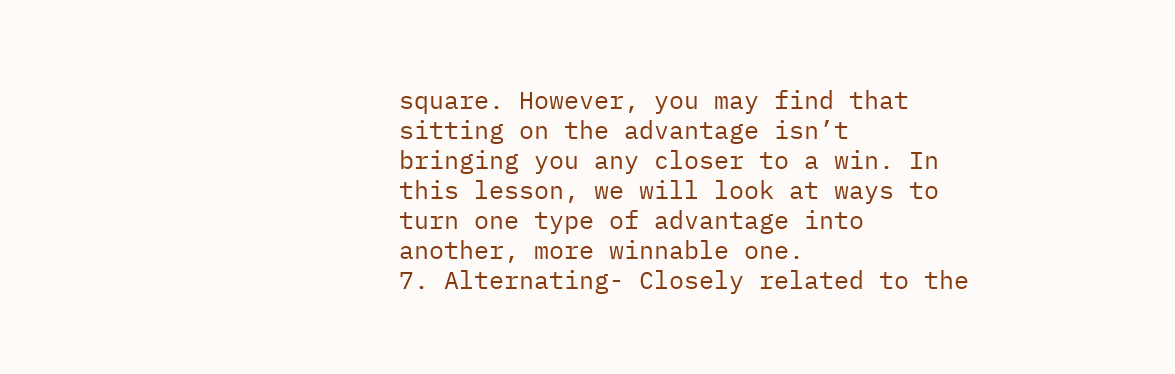square. However, you may find that sitting on the advantage isn’t bringing you any closer to a win. In this lesson, we will look at ways to turn one type of advantage into another, more winnable one.
7. Alternating- Closely related to the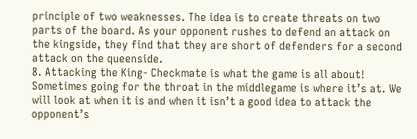principle of two weaknesses. The idea is to create threats on two parts of the board. As your opponent rushes to defend an attack on the kingside, they find that they are short of defenders for a second attack on the queenside.
8. Attacking the King- Checkmate is what the game is all about! Sometimes going for the throat in the middlegame is where it’s at. We will look at when it is and when it isn’t a good idea to attack the opponent’s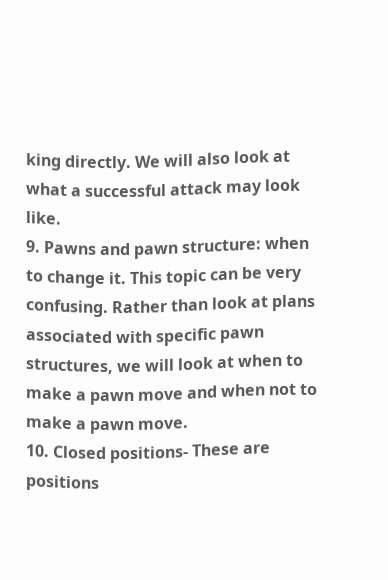king directly. We will also look at what a successful attack may look like.
9. Pawns and pawn structure: when to change it. This topic can be very confusing. Rather than look at plans associated with specific pawn structures, we will look at when to make a pawn move and when not to make a pawn move.
10. Closed positions- These are positions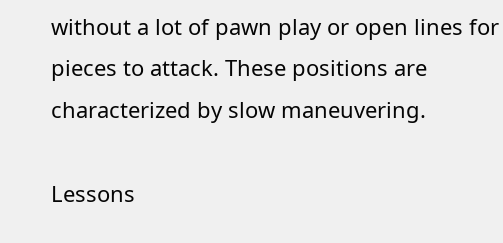without a lot of pawn play or open lines for pieces to attack. These positions are characterized by slow maneuvering.

Lessons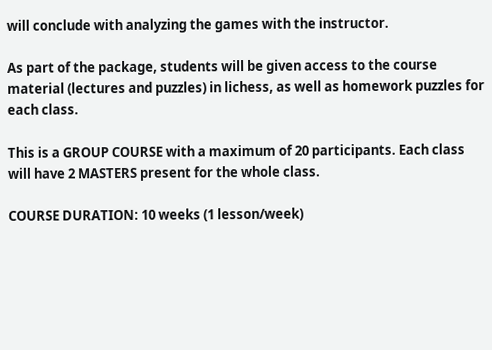will conclude with analyzing the games with the instructor.

As part of the package, students will be given access to the course material (lectures and puzzles) in lichess, as well as homework puzzles for each class.

This is a GROUP COURSE with a maximum of 20 participants. Each class will have 2 MASTERS present for the whole class.

COURSE DURATION: 10 weeks (1 lesson/week)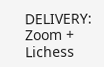DELIVERY: Zoom + Lichess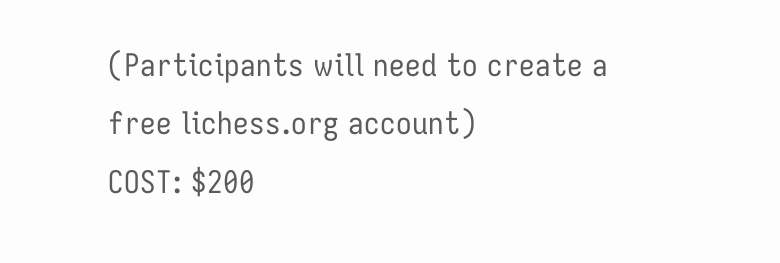(Participants will need to create a free lichess.org account)
COST: $200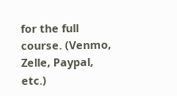for the full course. (Venmo, Zelle, Paypal, etc.)